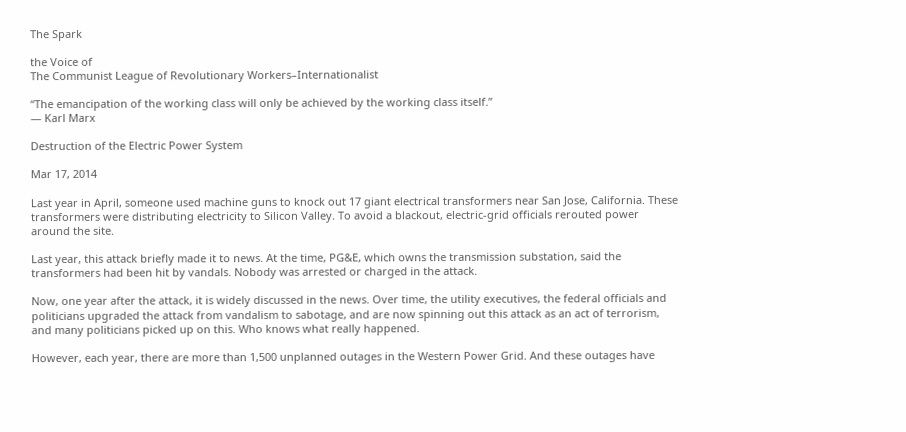The Spark

the Voice of
The Communist League of Revolutionary Workers–Internationalist

“The emancipation of the working class will only be achieved by the working class itself.”
— Karl Marx

Destruction of the Electric Power System

Mar 17, 2014

Last year in April, someone used machine guns to knock out 17 giant electrical transformers near San Jose, California. These transformers were distributing electricity to Silicon Valley. To avoid a blackout, electric-grid officials rerouted power around the site.

Last year, this attack briefly made it to news. At the time, PG&E, which owns the transmission substation, said the transformers had been hit by vandals. Nobody was arrested or charged in the attack.

Now, one year after the attack, it is widely discussed in the news. Over time, the utility executives, the federal officials and politicians upgraded the attack from vandalism to sabotage, and are now spinning out this attack as an act of terrorism, and many politicians picked up on this. Who knows what really happened.

However, each year, there are more than 1,500 unplanned outages in the Western Power Grid. And these outages have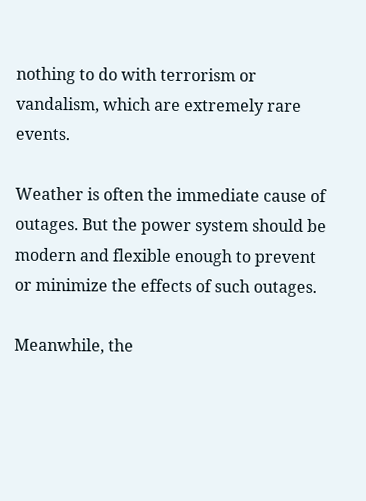nothing to do with terrorism or vandalism, which are extremely rare events.

Weather is often the immediate cause of outages. But the power system should be modern and flexible enough to prevent or minimize the effects of such outages.

Meanwhile, the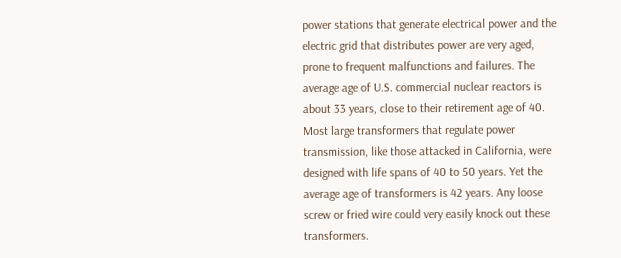power stations that generate electrical power and the electric grid that distributes power are very aged, prone to frequent malfunctions and failures. The average age of U.S. commercial nuclear reactors is about 33 years, close to their retirement age of 40. Most large transformers that regulate power transmission, like those attacked in California, were designed with life spans of 40 to 50 years. Yet the average age of transformers is 42 years. Any loose screw or fried wire could very easily knock out these transformers.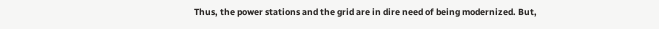Thus, the power stations and the grid are in dire need of being modernized. But,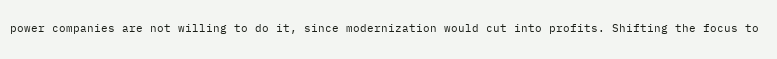power companies are not willing to do it, since modernization would cut into profits. Shifting the focus to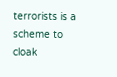terrorists is a scheme to cloak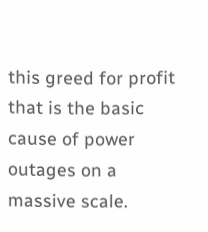this greed for profit that is the basic cause of power outages on a massive scale.